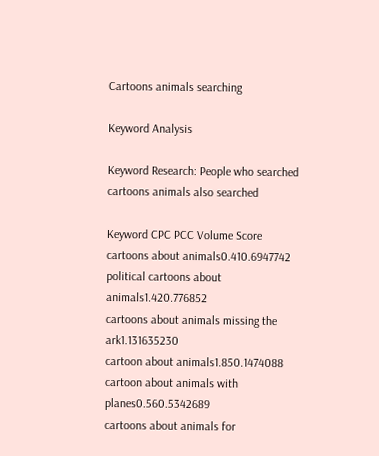Cartoons animals searching

Keyword Analysis

Keyword Research: People who searched cartoons animals also searched

Keyword CPC PCC Volume Score
cartoons about animals0.410.6947742
political cartoons about animals1.420.776852
cartoons about animals missing the ark1.131635230
cartoon about animals1.850.1474088
cartoon about animals with planes0.560.5342689
cartoons about animals for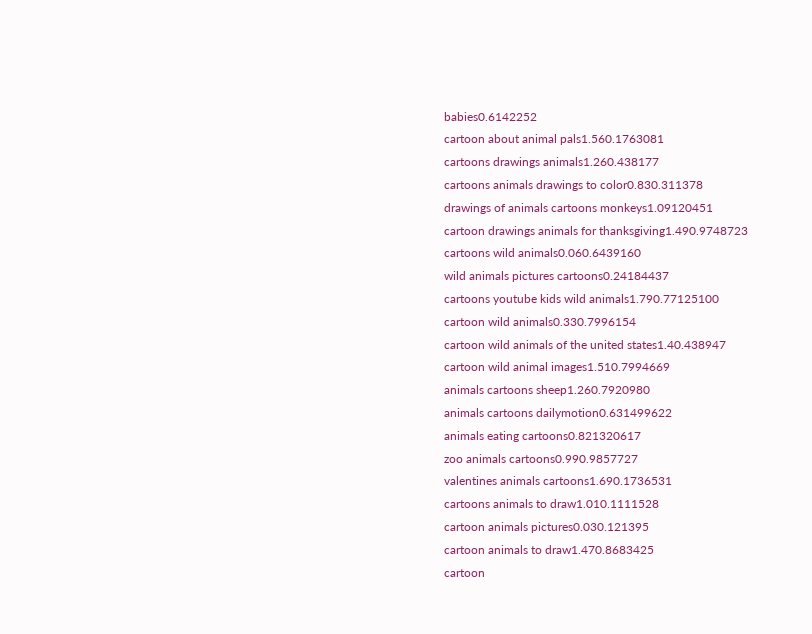babies0.6142252
cartoon about animal pals1.560.1763081
cartoons drawings animals1.260.438177
cartoons animals drawings to color0.830.311378
drawings of animals cartoons monkeys1.09120451
cartoon drawings animals for thanksgiving1.490.9748723
cartoons wild animals0.060.6439160
wild animals pictures cartoons0.24184437
cartoons youtube kids wild animals1.790.77125100
cartoon wild animals0.330.7996154
cartoon wild animals of the united states1.40.438947
cartoon wild animal images1.510.7994669
animals cartoons sheep1.260.7920980
animals cartoons dailymotion0.631499622
animals eating cartoons0.821320617
zoo animals cartoons0.990.9857727
valentines animals cartoons1.690.1736531
cartoons animals to draw1.010.1111528
cartoon animals pictures0.030.121395
cartoon animals to draw1.470.8683425
cartoon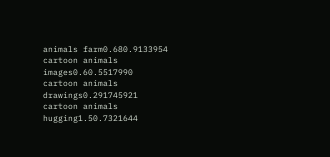animals farm0.680.9133954
cartoon animals images0.60.5517990
cartoon animals drawings0.291745921
cartoon animals hugging1.50.7321644